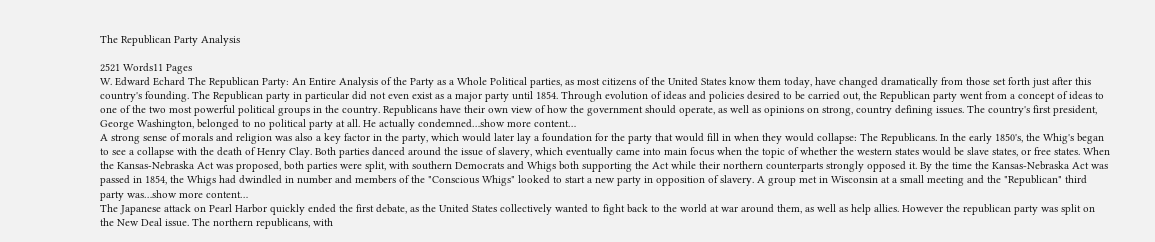The Republican Party Analysis

2521 Words11 Pages
W. Edward Echard The Republican Party: An Entire Analysis of the Party as a Whole Political parties, as most citizens of the United States know them today, have changed dramatically from those set forth just after this country's founding. The Republican party in particular did not even exist as a major party until 1854. Through evolution of ideas and policies desired to be carried out, the Republican party went from a concept of ideas to one of the two most powerful political groups in the country. Republicans have their own view of how the government should operate, as well as opinions on strong, country defining issues. The country's first president, George Washington, belonged to no political party at all. He actually condemned…show more content…
A strong sense of morals and religion was also a key factor in the party, which would later lay a foundation for the party that would fill in when they would collapse: The Republicans. In the early 1850's, the Whig's began to see a collapse with the death of Henry Clay. Both parties danced around the issue of slavery, which eventually came into main focus when the topic of whether the western states would be slave states, or free states. When the Kansas-Nebraska Act was proposed, both parties were split, with southern Democrats and Whigs both supporting the Act while their northern counterparts strongly opposed it. By the time the Kansas-Nebraska Act was passed in 1854, the Whigs had dwindled in number and members of the "Conscious Whigs" looked to start a new party in opposition of slavery. A group met in Wisconsin at a small meeting and the "Republican" third party was…show more content…
The Japanese attack on Pearl Harbor quickly ended the first debate, as the United States collectively wanted to fight back to the world at war around them, as well as help allies. However the republican party was split on the New Deal issue. The northern republicans, with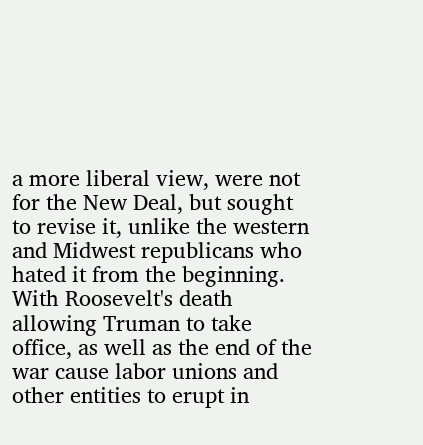a more liberal view, were not for the New Deal, but sought to revise it, unlike the western and Midwest republicans who hated it from the beginning. With Roosevelt's death allowing Truman to take office, as well as the end of the war cause labor unions and other entities to erupt in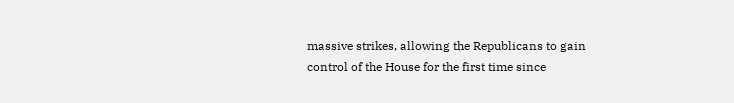massive strikes, allowing the Republicans to gain control of the House for the first time since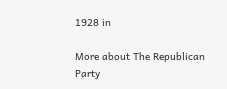1928 in

More about The Republican Party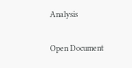Analysis

Open Document